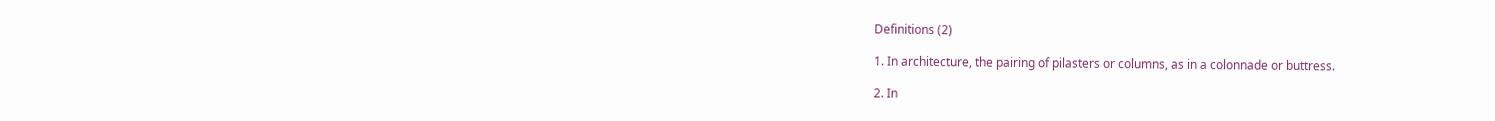Definitions (2)

1. In architecture, the pairing of pilasters or columns, as in a colonnade or buttress.

2. In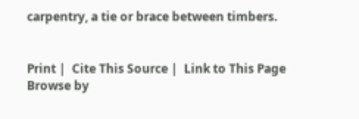carpentry, a tie or brace between timbers.


Print |  Cite This Source |  Link to This Page
Browse by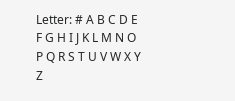Letter: # A B C D E F G H I J K L M N O P Q R S T U V W X Y Z